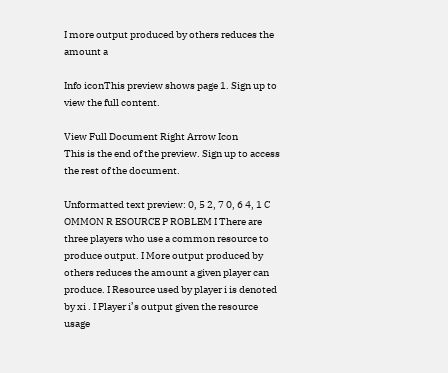I more output produced by others reduces the amount a

Info iconThis preview shows page 1. Sign up to view the full content.

View Full Document Right Arrow Icon
This is the end of the preview. Sign up to access the rest of the document.

Unformatted text preview: 0, 5 2, 7 0, 6 4, 1 C OMMON R ESOURCE P ROBLEM I There are three players who use a common resource to produce output. I More output produced by others reduces the amount a given player can produce. I Resource used by player i is denoted by xi . I Player i’s output given the resource usage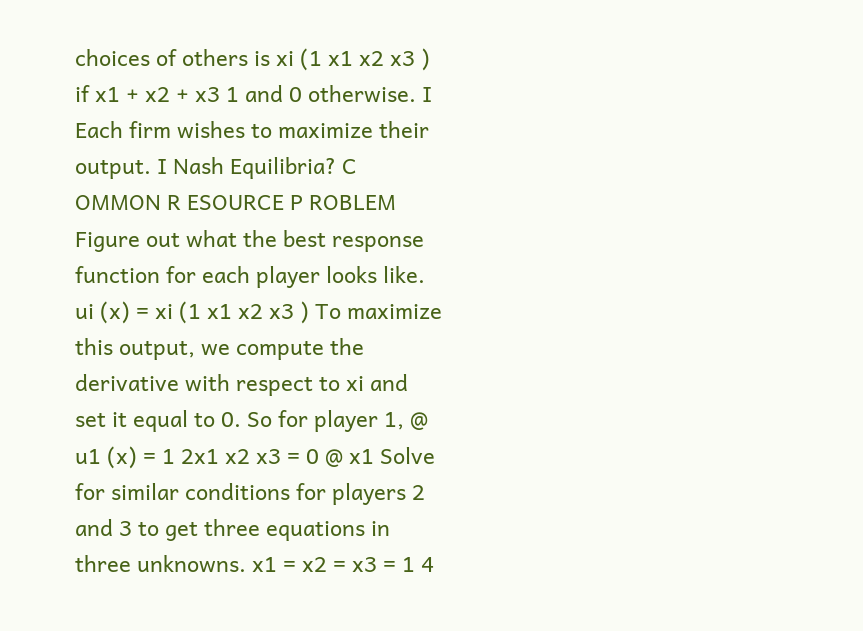choices of others is xi (1 x1 x2 x3 ) if x1 + x2 + x3 1 and 0 otherwise. I Each firm wishes to maximize their output. I Nash Equilibria? C OMMON R ESOURCE P ROBLEM Figure out what the best response function for each player looks like. ui (x) = xi (1 x1 x2 x3 ) To maximize this output, we compute the derivative with respect to xi and set it equal to 0. So for player 1, @ u1 (x) = 1 2x1 x2 x3 = 0 @ x1 Solve for similar conditions for players 2 and 3 to get three equations in three unknowns. x1 = x2 = x3 = 1 4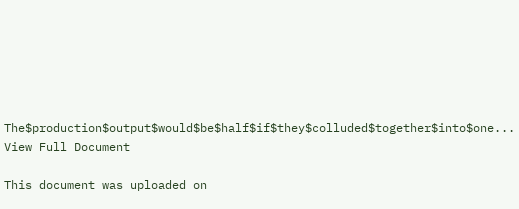The$production$output$would$be$half$if$they$colluded$together$into$one...
View Full Document

This document was uploaded on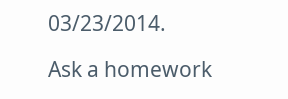03/23/2014.

Ask a homework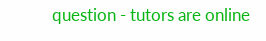question - tutors are online